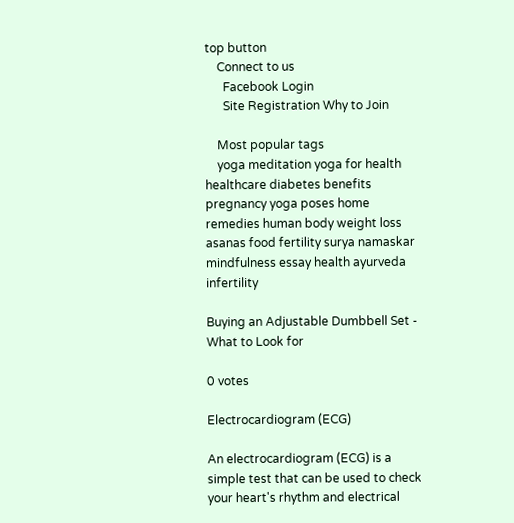top button
    Connect to us
      Facebook Login
      Site Registration Why to Join

    Most popular tags
    yoga meditation yoga for health healthcare diabetes benefits pregnancy yoga poses home remedies human body weight loss asanas food fertility surya namaskar mindfulness essay health ayurveda infertility

Buying an Adjustable Dumbbell Set - What to Look for

0 votes

Electrocardiogram (ECG)

An electrocardiogram (ECG) is a simple test that can be used to check your heart's rhythm and electrical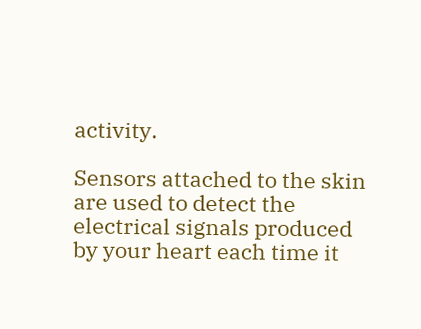activity.

Sensors attached to the skin are used to detect the electrical signals produced by your heart each time it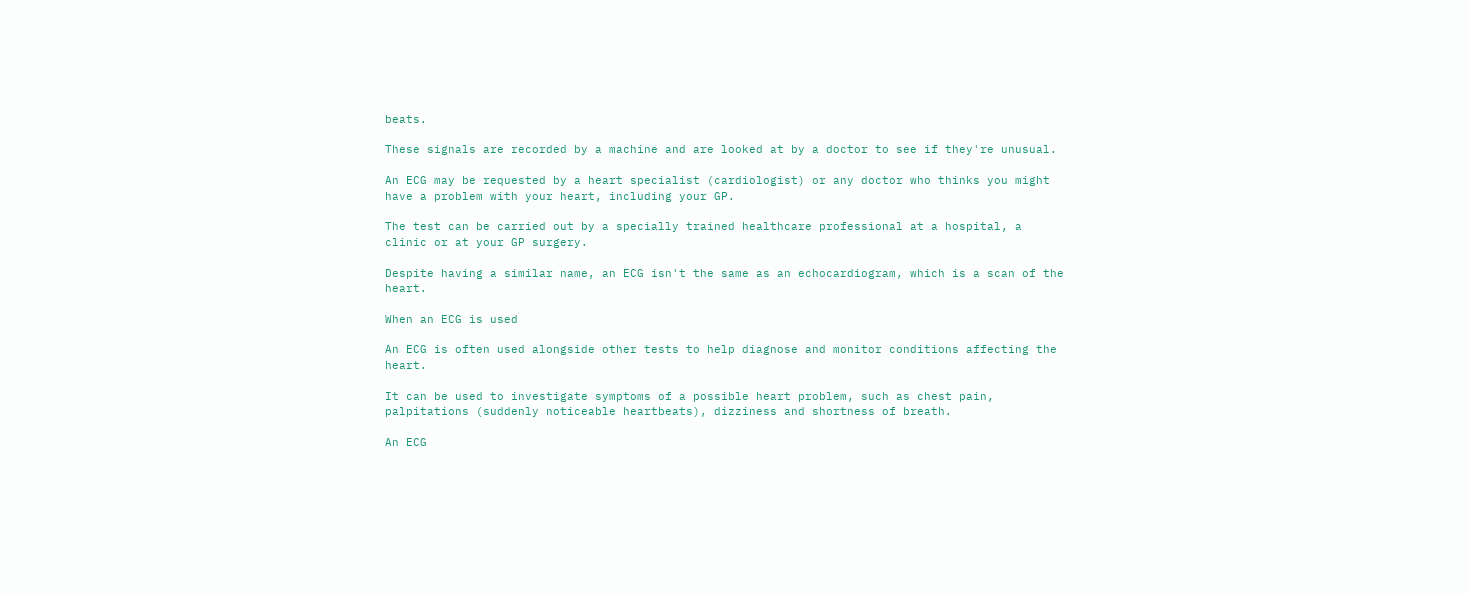beats.

These signals are recorded by a machine and are looked at by a doctor to see if they're unusual.

An ECG may be requested by a heart specialist (cardiologist) or any doctor who thinks you might have a problem with your heart, including your GP.

The test can be carried out by a specially trained healthcare professional at a hospital, a clinic or at your GP surgery.

Despite having a similar name, an ECG isn't the same as an echocardiogram, which is a scan of the heart.

When an ECG is used

An ECG is often used alongside other tests to help diagnose and monitor conditions affecting the heart.

It can be used to investigate symptoms of a possible heart problem, such as chest pain, palpitations (suddenly noticeable heartbeats), dizziness and shortness of breath.

An ECG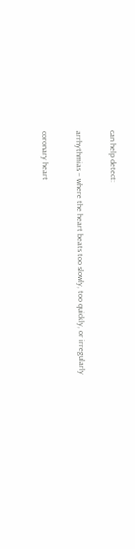can help detect:

arrhythmias – where the heart beats too slowly, too quickly, or irregularly

coronary heart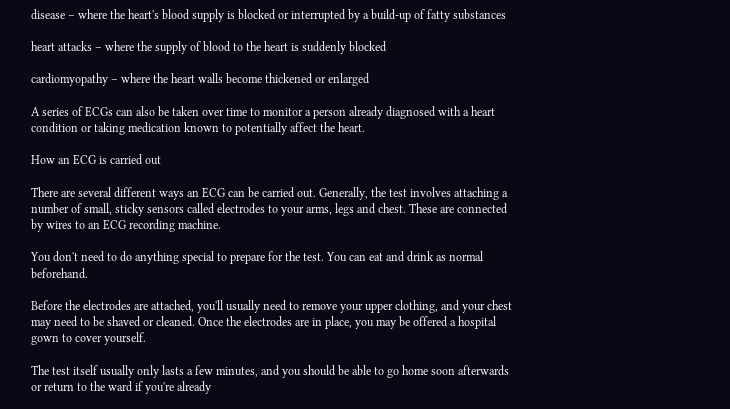disease – where the heart's blood supply is blocked or interrupted by a build-up of fatty substances

heart attacks – where the supply of blood to the heart is suddenly blocked

cardiomyopathy – where the heart walls become thickened or enlarged

A series of ECGs can also be taken over time to monitor a person already diagnosed with a heart condition or taking medication known to potentially affect the heart.

How an ECG is carried out

There are several different ways an ECG can be carried out. Generally, the test involves attaching a number of small, sticky sensors called electrodes to your arms, legs and chest. These are connected by wires to an ECG recording machine.

You don't need to do anything special to prepare for the test. You can eat and drink as normal beforehand.

Before the electrodes are attached, you'll usually need to remove your upper clothing, and your chest may need to be shaved or cleaned. Once the electrodes are in place, you may be offered a hospital gown to cover yourself.

The test itself usually only lasts a few minutes, and you should be able to go home soon afterwards or return to the ward if you're already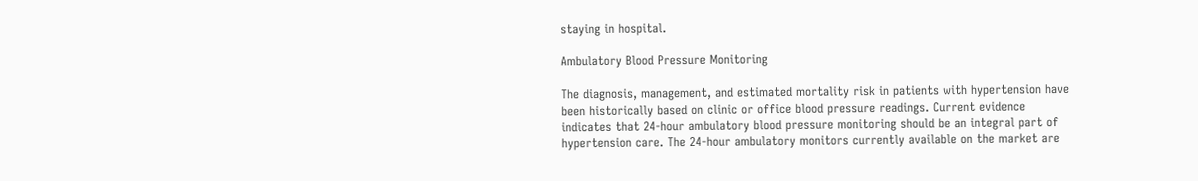staying in hospital.

Ambulatory Blood Pressure Monitoring

The diagnosis, management, and estimated mortality risk in patients with hypertension have been historically based on clinic or office blood pressure readings. Current evidence indicates that 24-hour ambulatory blood pressure monitoring should be an integral part of hypertension care. The 24-hour ambulatory monitors currently available on the market are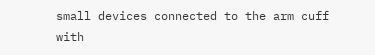small devices connected to the arm cuff with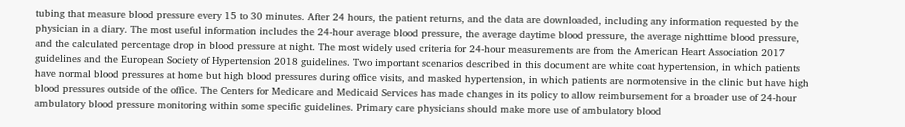tubing that measure blood pressure every 15 to 30 minutes. After 24 hours, the patient returns, and the data are downloaded, including any information requested by the physician in a diary. The most useful information includes the 24-hour average blood pressure, the average daytime blood pressure, the average nighttime blood pressure, and the calculated percentage drop in blood pressure at night. The most widely used criteria for 24-hour measurements are from the American Heart Association 2017 guidelines and the European Society of Hypertension 2018 guidelines. Two important scenarios described in this document are white coat hypertension, in which patients have normal blood pressures at home but high blood pressures during office visits, and masked hypertension, in which patients are normotensive in the clinic but have high blood pressures outside of the office. The Centers for Medicare and Medicaid Services has made changes in its policy to allow reimbursement for a broader use of 24-hour ambulatory blood pressure monitoring within some specific guidelines. Primary care physicians should make more use of ambulatory blood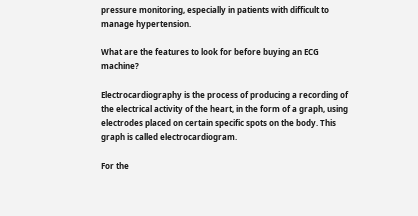pressure monitoring, especially in patients with difficult to manage hypertension.

What are the features to look for before buying an ECG machine?

Electrocardiography is the process of producing a recording of the electrical activity of the heart, in the form of a graph, using electrodes placed on certain specific spots on the body. This graph is called electrocardiogram.

For the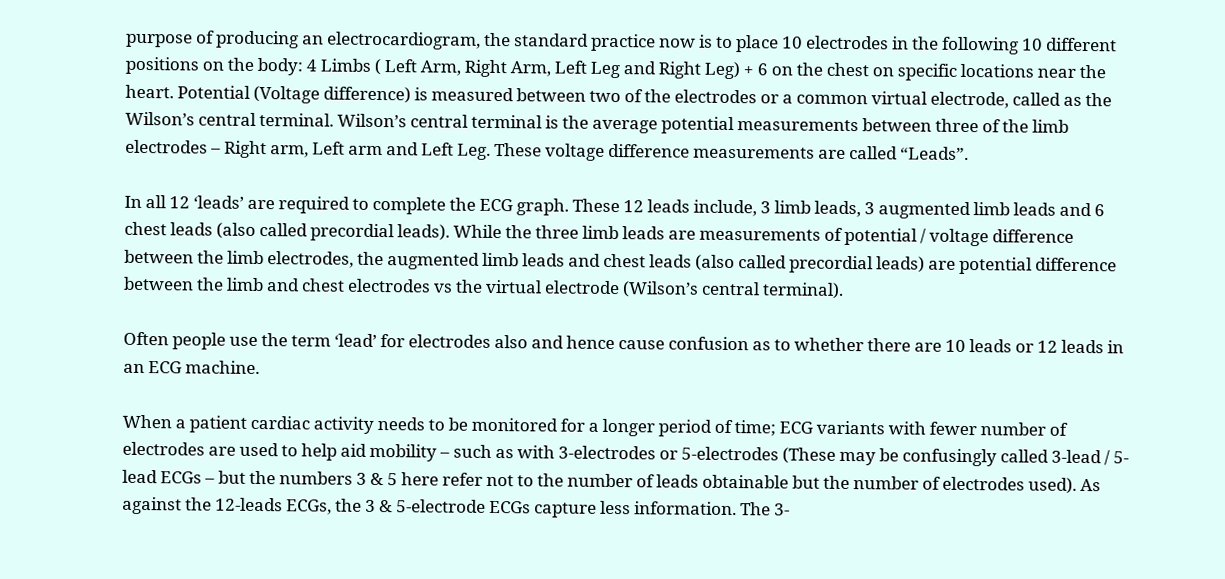purpose of producing an electrocardiogram, the standard practice now is to place 10 electrodes in the following 10 different positions on the body: 4 Limbs ( Left Arm, Right Arm, Left Leg and Right Leg) + 6 on the chest on specific locations near the heart. Potential (Voltage difference) is measured between two of the electrodes or a common virtual electrode, called as the Wilson’s central terminal. Wilson’s central terminal is the average potential measurements between three of the limb electrodes – Right arm, Left arm and Left Leg. These voltage difference measurements are called “Leads”.

In all 12 ‘leads’ are required to complete the ECG graph. These 12 leads include, 3 limb leads, 3 augmented limb leads and 6 chest leads (also called precordial leads). While the three limb leads are measurements of potential / voltage difference between the limb electrodes, the augmented limb leads and chest leads (also called precordial leads) are potential difference between the limb and chest electrodes vs the virtual electrode (Wilson’s central terminal).

Often people use the term ‘lead’ for electrodes also and hence cause confusion as to whether there are 10 leads or 12 leads in an ECG machine.

When a patient cardiac activity needs to be monitored for a longer period of time; ECG variants with fewer number of electrodes are used to help aid mobility – such as with 3-electrodes or 5-electrodes (These may be confusingly called 3-lead / 5-lead ECGs – but the numbers 3 & 5 here refer not to the number of leads obtainable but the number of electrodes used). As against the 12-leads ECGs, the 3 & 5-electrode ECGs capture less information. The 3-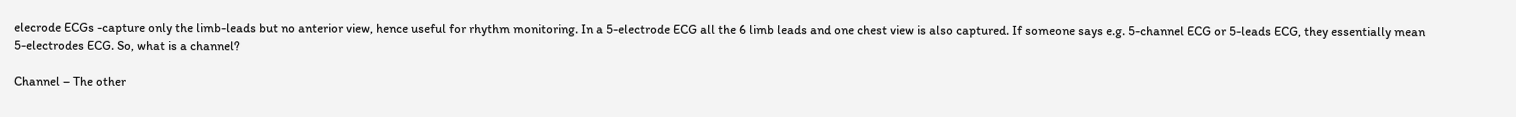elecrode ECGs -capture only the limb-leads but no anterior view, hence useful for rhythm monitoring. In a 5-electrode ECG all the 6 limb leads and one chest view is also captured. If someone says e.g. 5-channel ECG or 5-leads ECG, they essentially mean 5-electrodes ECG. So, what is a channel?

Channel – The other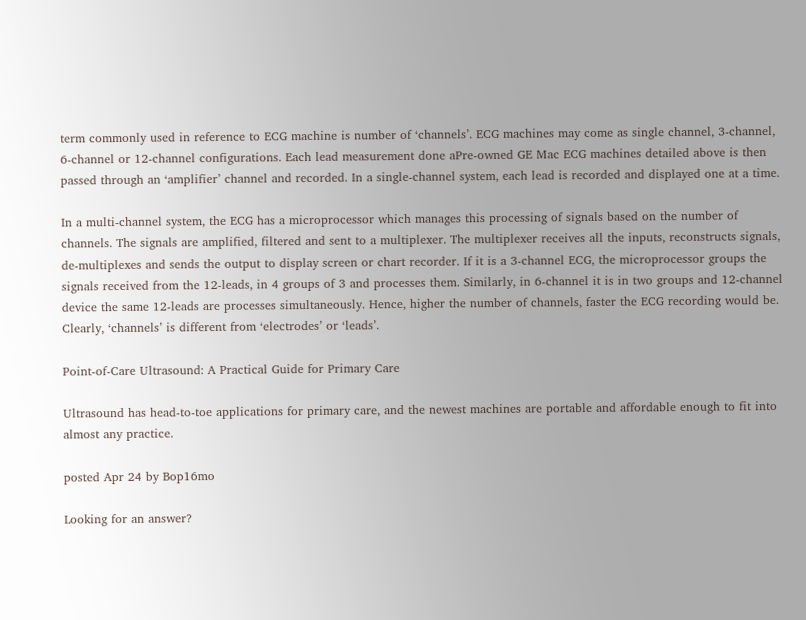term commonly used in reference to ECG machine is number of ‘channels’. ECG machines may come as single channel, 3-channel, 6-channel or 12-channel configurations. Each lead measurement done aPre-owned GE Mac ECG machines detailed above is then passed through an ‘amplifier’ channel and recorded. In a single-channel system, each lead is recorded and displayed one at a time.

In a multi-channel system, the ECG has a microprocessor which manages this processing of signals based on the number of channels. The signals are amplified, filtered and sent to a multiplexer. The multiplexer receives all the inputs, reconstructs signals, de-multiplexes and sends the output to display screen or chart recorder. If it is a 3-channel ECG, the microprocessor groups the signals received from the 12-leads, in 4 groups of 3 and processes them. Similarly, in 6-channel it is in two groups and 12-channel device the same 12-leads are processes simultaneously. Hence, higher the number of channels, faster the ECG recording would be. Clearly, ‘channels’ is different from ‘electrodes’ or ‘leads’.

Point-of-Care Ultrasound: A Practical Guide for Primary Care

Ultrasound has head-to-toe applications for primary care, and the newest machines are portable and affordable enough to fit into almost any practice.

posted Apr 24 by Bop16mo

Looking for an answer?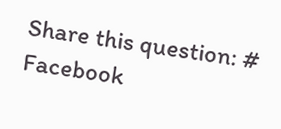Share this question: #
Facebook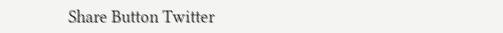Share Button Twitter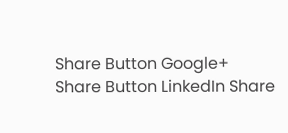Share Button Google+ Share Button LinkedIn Share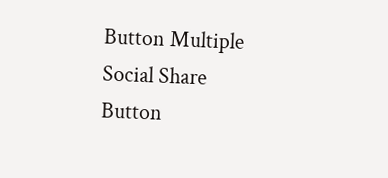Button Multiple Social Share Button